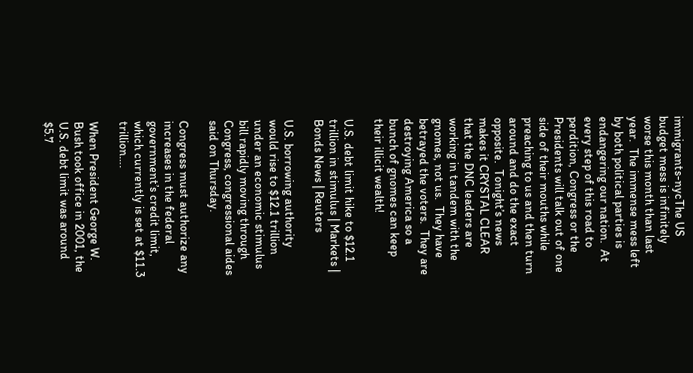immigrants-nycThe US budget mess is infinitely worse this month than last year.  The immense mess left by both political parties is endangering our nation.  At every step of this road to perdition, Congress or the Presidents will talk out of one side of their mouths while preaching to us and then turn around and do the exact opposite.  Tonight’s news makes it CRYSTAL CLEAR that the DNC leaders are working in tandem with the gnomes, not us.  They have betrayed the voters.  They are destroying America so a bunch of gnomes can keep their illicit wealth!

U.S. debt limit hike to $12.1 trillion in stimulus | Markets | Bonds News | Reuters

U.S. borrowing authority would rise to $12.1 trillion under an economic stimulus bill rapidly moving through Congress, congressional aides said on Thursday.

Congress must authorize any increases in the federal government’s credit limit, which currently is set at $11.3 trillion….

When President George W. Bush took office in 2001, the U.S. debt limit was around $5.7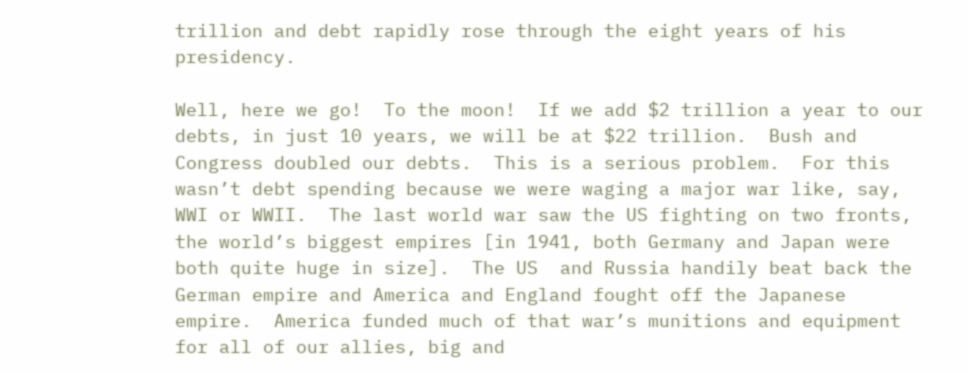trillion and debt rapidly rose through the eight years of his presidency.

Well, here we go!  To the moon!  If we add $2 trillion a year to our debts, in just 10 years, we will be at $22 trillion.  Bush and Congress doubled our debts.  This is a serious problem.  For this wasn’t debt spending because we were waging a major war like, say, WWI or WWII.  The last world war saw the US fighting on two fronts, the world’s biggest empires [in 1941, both Germany and Japan were both quite huge in size].  The US  and Russia handily beat back the German empire and America and England fought off the Japanese empire.  America funded much of that war’s munitions and equipment for all of our allies, big and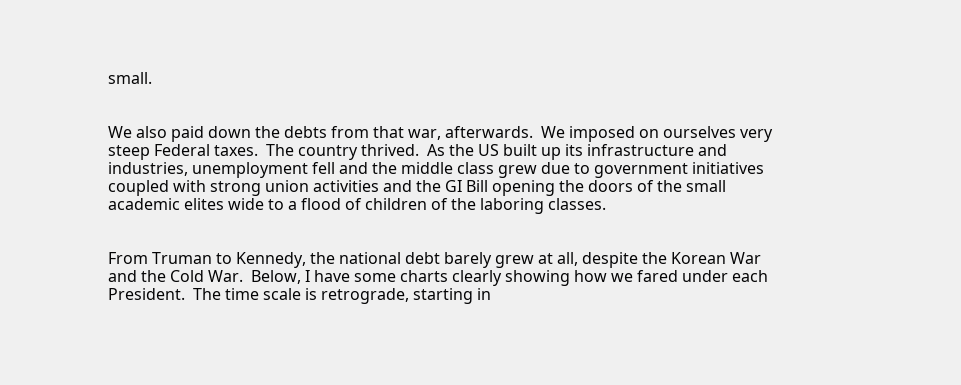small.


We also paid down the debts from that war, afterwards.  We imposed on ourselves very steep Federal taxes.  The country thrived.  As the US built up its infrastructure and industries, unemployment fell and the middle class grew due to government initiatives coupled with strong union activities and the GI Bill opening the doors of the small academic elites wide to a flood of children of the laboring classes.


From Truman to Kennedy, the national debt barely grew at all, despite the Korean War and the Cold War.  Below, I have some charts clearly showing how we fared under each President.  The time scale is retrograde, starting in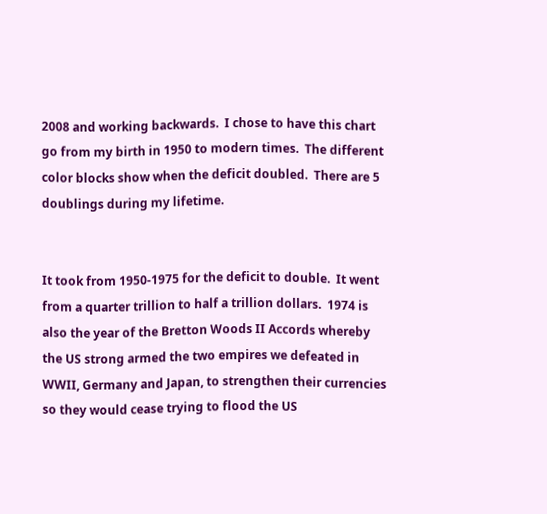2008 and working backwards.  I chose to have this chart go from my birth in 1950 to modern times.  The different color blocks show when the deficit doubled.  There are 5 doublings during my lifetime.


It took from 1950-1975 for the deficit to double.  It went from a quarter trillion to half a trillion dollars.  1974 is also the year of the Bretton Woods II Accords whereby the US strong armed the two empires we defeated in WWII, Germany and Japan, to strengthen their currencies so they would cease trying to flood the US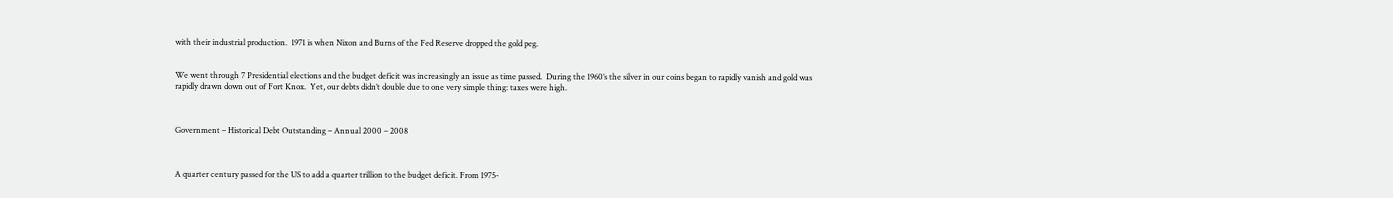with their industrial production.  1971 is when Nixon and Burns of the Fed Reserve dropped the gold peg.


We went through 7 Presidential elections and the budget deficit was increasingly an issue as time passed.  During the 1960’s the silver in our coins began to rapidly vanish and gold was rapidly drawn down out of Fort Knox.  Yet, our debts didn’t double due to one very simple thing: taxes were high.



Government – Historical Debt Outstanding – Annual 2000 – 2008



A quarter century passed for the US to add a quarter trillion to the budget deficit. From 1975-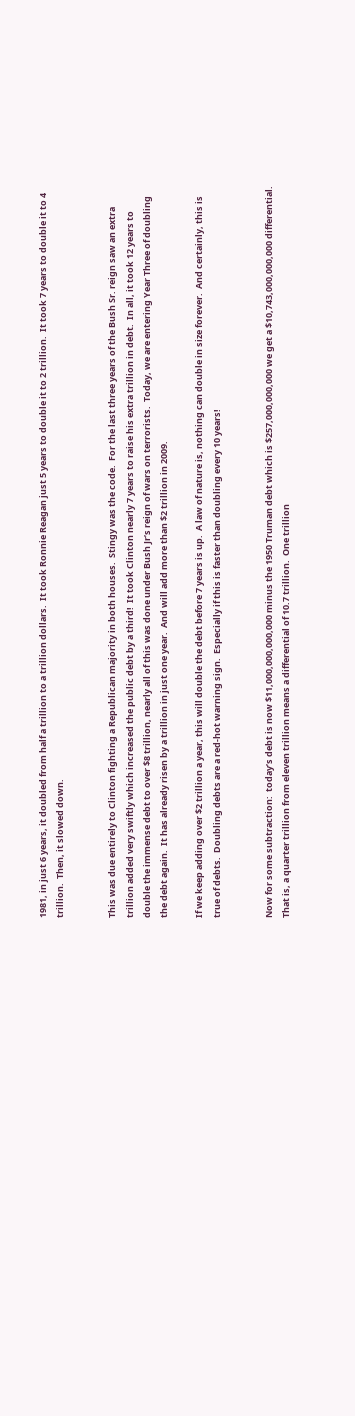1981, in just 6 years, it doubled from half a trillion to a trillion dollars.  It took Ronnie Reagan just 5 years to double it to 2 trillion.  It took 7 years to double it to 4 trillion.  Then, it slowed down.


This was due entirely to Clinton fighting a Republican majority in both houses.  Stingy was the code.  For the last three years of the Bush Sr. reign saw an extra trillion added very swiftly which increased the public debt by a third!  It took Clinton nearly 7 years to raise his extra trillion in debt.  In all, it took 12 years to double the immense debt to over $8 trillion, nearly all of this was done under Bush Jr’s reign of wars on terrorists.  Today, we are entering Year Three of doubling the debt again.  It has already risen by a trillion in just one year.  And will add more than $2 trillion in 2009.

If we keep adding over $2 trillion a year, this will double the debt before 7 years is up.  A law of nature is, nothing can double in size forever.  And certainly, this is true of debts.  Doubling debts are a red-hot warning sign.  Especially if this is faster than doubling every 10 years!


Now for some subtraction:  today’s debt is now $11,000,000,000,000 minus the 1950 Truman debt which is $257,000,000,000 we get a $10,743,000,000,000 differential.  That is, a quarter trillion from eleven trillion means a differential of 10.7 trillion.  One trillion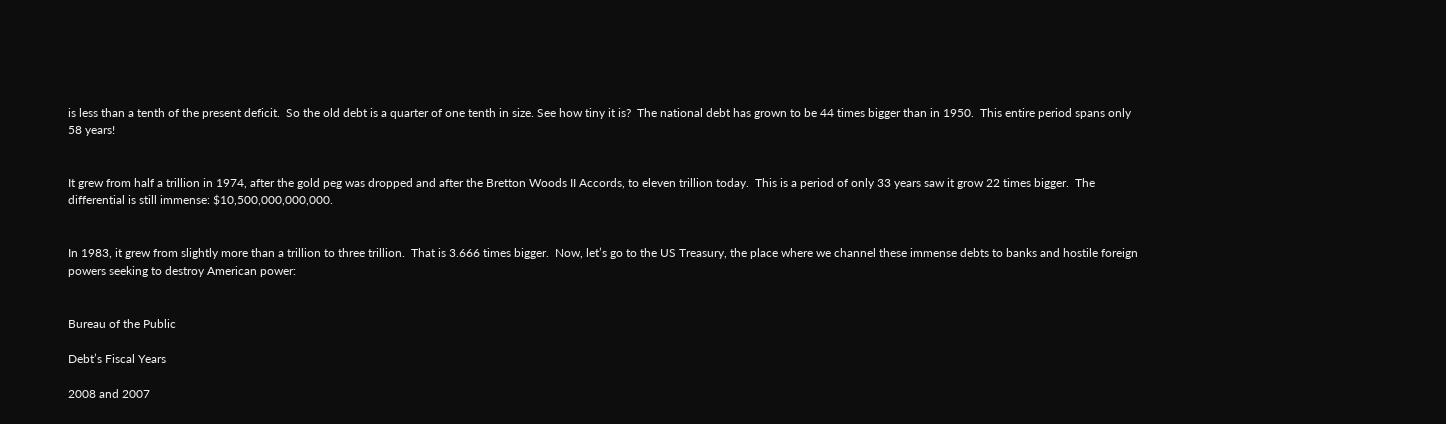is less than a tenth of the present deficit.  So the old debt is a quarter of one tenth in size. See how tiny it is?  The national debt has grown to be 44 times bigger than in 1950.  This entire period spans only 58 years!


It grew from half a trillion in 1974, after the gold peg was dropped and after the Bretton Woods II Accords, to eleven trillion today.  This is a period of only 33 years saw it grow 22 times bigger.  The differential is still immense: $10,500,000,000,000.


In 1983, it grew from slightly more than a trillion to three trillion.  That is 3.666 times bigger.  Now, let’s go to the US Treasury, the place where we channel these immense debts to banks and hostile foreign powers seeking to destroy American power:


Bureau of the Public

Debt’s Fiscal Years

2008 and 2007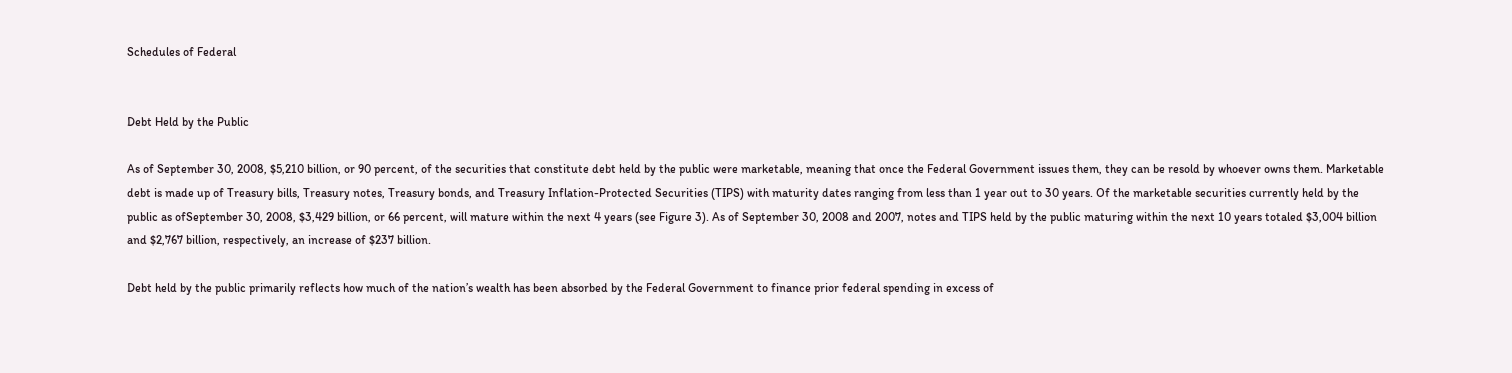Schedules of Federal


Debt Held by the Public

As of September 30, 2008, $5,210 billion, or 90 percent, of the securities that constitute debt held by the public were marketable, meaning that once the Federal Government issues them, they can be resold by whoever owns them. Marketable debt is made up of Treasury bills, Treasury notes, Treasury bonds, and Treasury Inflation-Protected Securities (TIPS) with maturity dates ranging from less than 1 year out to 30 years. Of the marketable securities currently held by the public as ofSeptember 30, 2008, $3,429 billion, or 66 percent, will mature within the next 4 years (see Figure 3). As of September 30, 2008 and 2007, notes and TIPS held by the public maturing within the next 10 years totaled $3,004 billion and $2,767 billion, respectively, an increase of $237 billion.

Debt held by the public primarily reflects how much of the nation’s wealth has been absorbed by the Federal Government to finance prior federal spending in excess of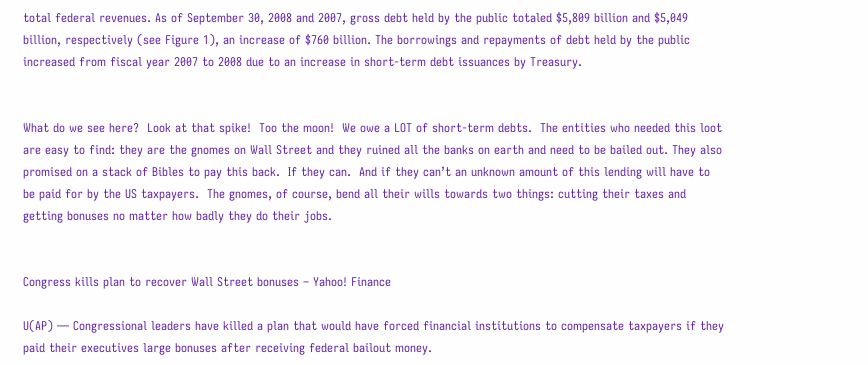total federal revenues. As of September 30, 2008 and 2007, gross debt held by the public totaled $5,809 billion and $5,049 billion, respectively (see Figure 1), an increase of $760 billion. The borrowings and repayments of debt held by the public increased from fiscal year 2007 to 2008 due to an increase in short-term debt issuances by Treasury.


What do we see here?  Look at that spike!  Too the moon!  We owe a LOT of short-term debts.  The entities who needed this loot are easy to find: they are the gnomes on Wall Street and they ruined all the banks on earth and need to be bailed out. They also promised on a stack of Bibles to pay this back.  If they can.  And if they can’t an unknown amount of this lending will have to be paid for by the US taxpayers.  The gnomes, of course, bend all their wills towards two things: cutting their taxes and getting bonuses no matter how badly they do their jobs.


Congress kills plan to recover Wall Street bonuses – Yahoo! Finance

U(AP) — Congressional leaders have killed a plan that would have forced financial institutions to compensate taxpayers if they paid their executives large bonuses after receiving federal bailout money.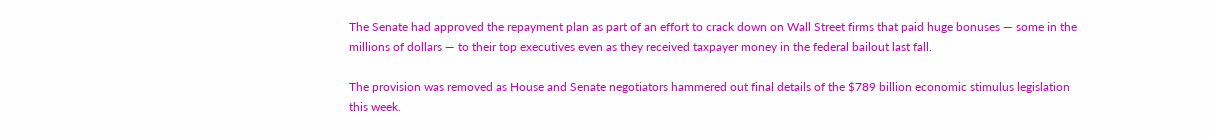The Senate had approved the repayment plan as part of an effort to crack down on Wall Street firms that paid huge bonuses — some in the millions of dollars — to their top executives even as they received taxpayer money in the federal bailout last fall.

The provision was removed as House and Senate negotiators hammered out final details of the $789 billion economic stimulus legislation this week.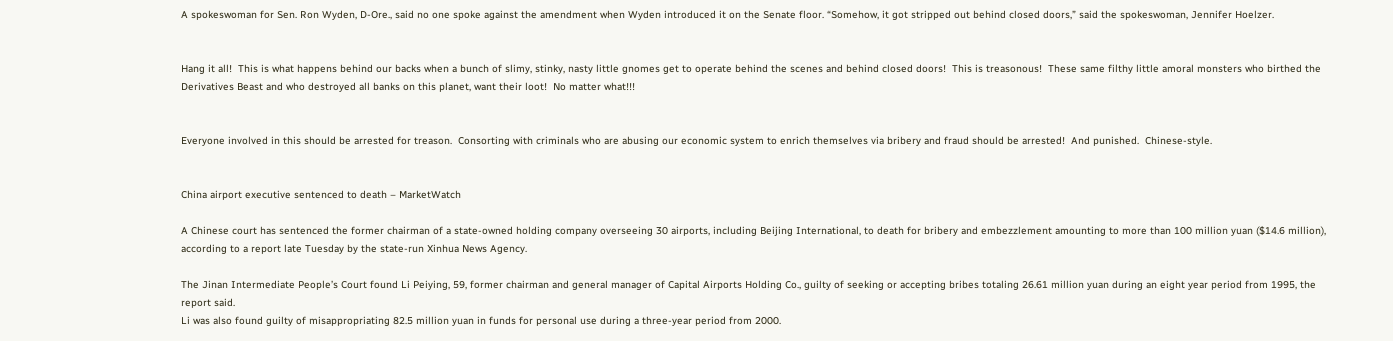A spokeswoman for Sen. Ron Wyden, D-Ore., said no one spoke against the amendment when Wyden introduced it on the Senate floor. “Somehow, it got stripped out behind closed doors,” said the spokeswoman, Jennifer Hoelzer.


Hang it all!  This is what happens behind our backs when a bunch of slimy, stinky, nasty little gnomes get to operate behind the scenes and behind closed doors!  This is treasonous!  These same filthy little amoral monsters who birthed the Derivatives Beast and who destroyed all banks on this planet, want their loot!  No matter what!!!


Everyone involved in this should be arrested for treason.  Consorting with criminals who are abusing our economic system to enrich themselves via bribery and fraud should be arrested!  And punished.  Chinese-style.


China airport executive sentenced to death – MarketWatch

A Chinese court has sentenced the former chairman of a state-owned holding company overseeing 30 airports, including Beijing International, to death for bribery and embezzlement amounting to more than 100 million yuan ($14.6 million), according to a report late Tuesday by the state-run Xinhua News Agency.

The Jinan Intermediate People’s Court found Li Peiying, 59, former chairman and general manager of Capital Airports Holding Co., guilty of seeking or accepting bribes totaling 26.61 million yuan during an eight year period from 1995, the report said.
Li was also found guilty of misappropriating 82.5 million yuan in funds for personal use during a three-year period from 2000.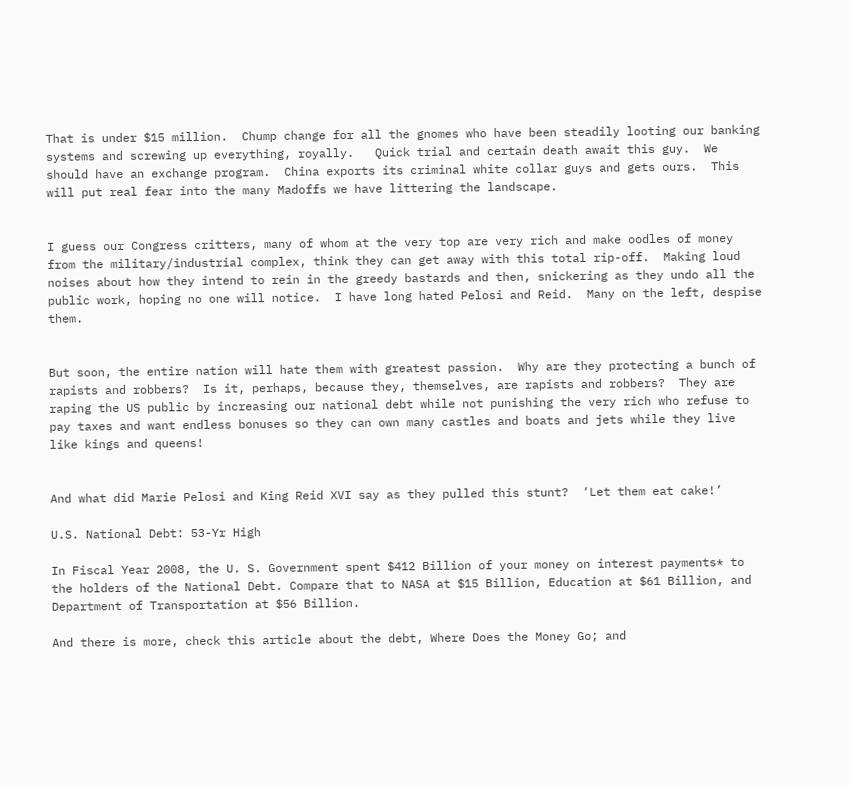That is under $15 million.  Chump change for all the gnomes who have been steadily looting our banking systems and screwing up everything, royally.   Quick trial and certain death await this guy.  We should have an exchange program.  China exports its criminal white collar guys and gets ours.  This will put real fear into the many Madoffs we have littering the landscape.


I guess our Congress critters, many of whom at the very top are very rich and make oodles of money from the military/industrial complex, think they can get away with this total rip-off.  Making loud noises about how they intend to rein in the greedy bastards and then, snickering as they undo all the public work, hoping no one will notice.  I have long hated Pelosi and Reid.  Many on the left, despise them.


But soon, the entire nation will hate them with greatest passion.  Why are they protecting a bunch of rapists and robbers?  Is it, perhaps, because they, themselves, are rapists and robbers?  They are raping the US public by increasing our national debt while not punishing the very rich who refuse to pay taxes and want endless bonuses so they can own many castles and boats and jets while they live like kings and queens!


And what did Marie Pelosi and King Reid XVI say as they pulled this stunt?  ‘Let them eat cake!’

U.S. National Debt: 53-Yr High

In Fiscal Year 2008, the U. S. Government spent $412 Billion of your money on interest payments* to the holders of the National Debt. Compare that to NASA at $15 Billion, Education at $61 Billion, and Department of Transportation at $56 Billion.

And there is more, check this article about the debt, Where Does the Money Go; and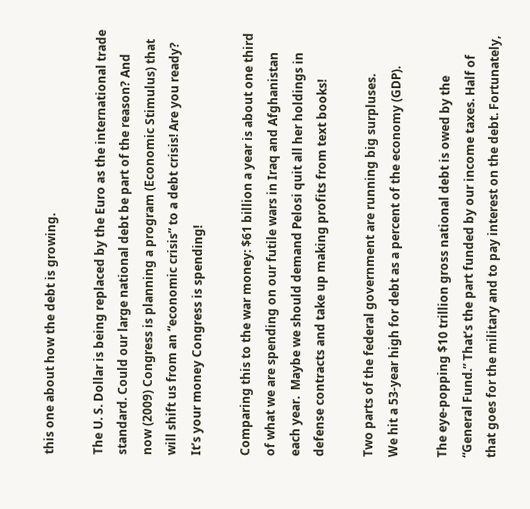this one about how the debt is growing.

The U. S. Dollar is being replaced by the Euro as the international trade standard. Could our large national debt be part of the reason? And now (2009) Congress is planning a program (Economic Stimulus) that will shift us from an “economic crisis” to a debt crisis! Are you ready? It’s your money Congress is spending!

Comparing this to the war money: $61 billion a year is about one third of what we are spending on our futile wars in Iraq and Afghanistan each year.  Maybe we should demand Pelosi quit all her holdings in defense contracts and take up making profits from text books!

Two parts of the federal government are running big surpluses.
We hit a 53-year high for debt as a percent of the economy (GDP).

The eye-popping $10 trillion gross national debt is owed by the “General Fund.” That’s the part funded by our income taxes. Half of that goes for the military and to pay interest on the debt. Fortunately,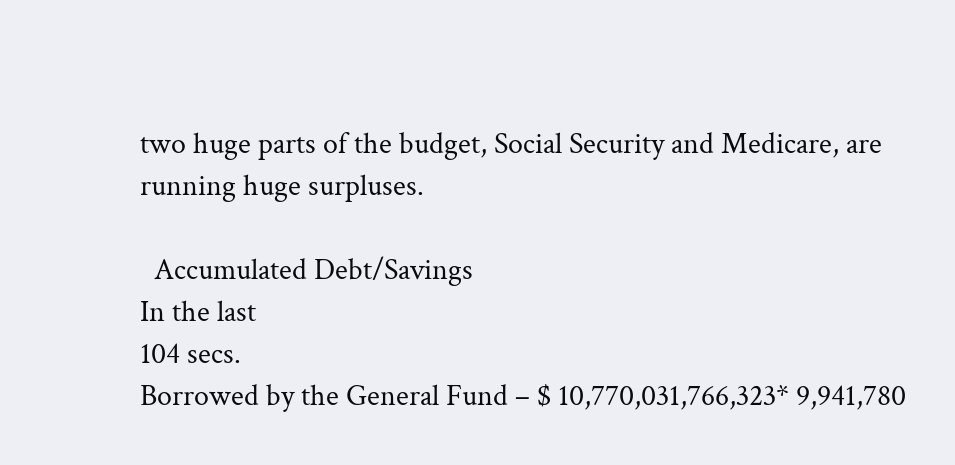two huge parts of the budget, Social Security and Medicare, are running huge surpluses.

  Accumulated Debt/Savings
In the last
104 secs.
Borrowed by the General Fund – $ 10,770,031,766,323* 9,941,780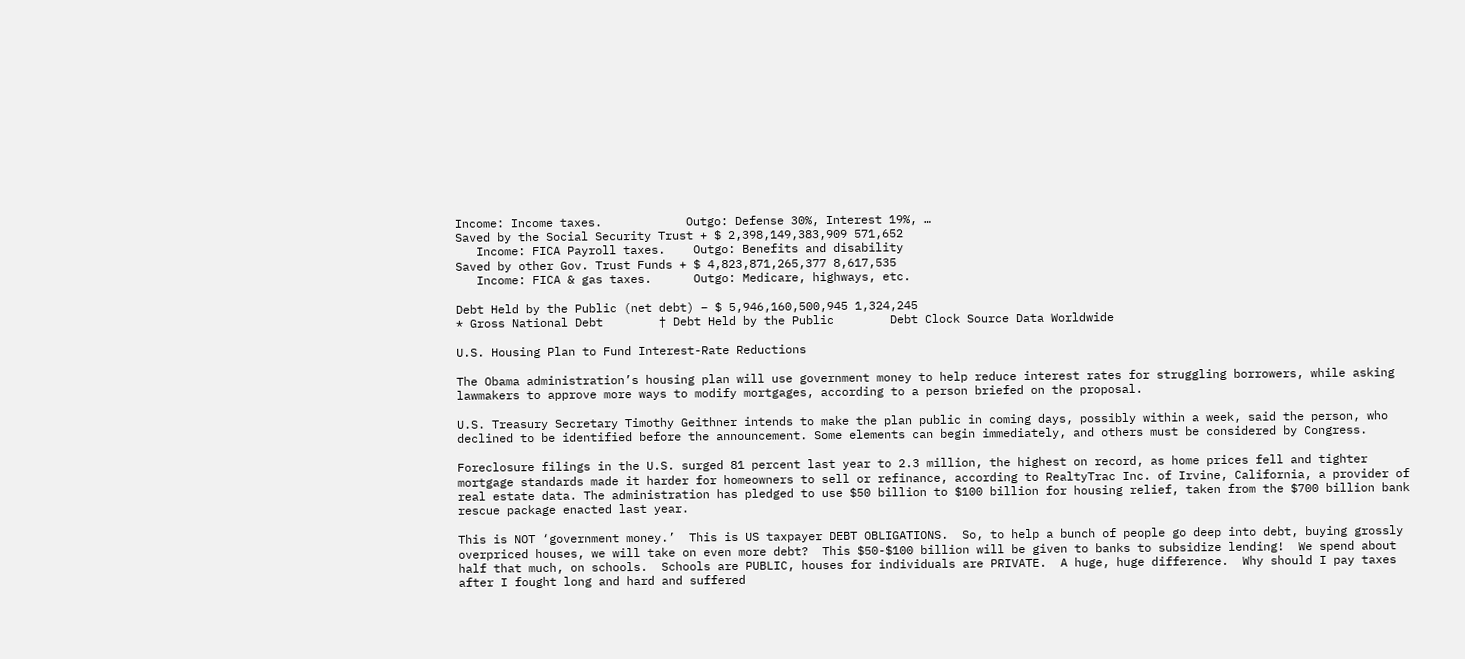Income: Income taxes.            Outgo: Defense 30%, Interest 19%, …
Saved by the Social Security Trust + $ 2,398,149,383,909 571,652
   Income: FICA Payroll taxes.    Outgo: Benefits and disability
Saved by other Gov. Trust Funds + $ 4,823,871,265,377 8,617,535
   Income: FICA & gas taxes.      Outgo: Medicare, highways, etc.

Debt Held by the Public (net debt) – $ 5,946,160,500,945 1,324,245
* Gross National Debt        † Debt Held by the Public        Debt Clock Source Data Worldwide

U.S. Housing Plan to Fund Interest-Rate Reductions

The Obama administration’s housing plan will use government money to help reduce interest rates for struggling borrowers, while asking lawmakers to approve more ways to modify mortgages, according to a person briefed on the proposal.

U.S. Treasury Secretary Timothy Geithner intends to make the plan public in coming days, possibly within a week, said the person, who declined to be identified before the announcement. Some elements can begin immediately, and others must be considered by Congress.

Foreclosure filings in the U.S. surged 81 percent last year to 2.3 million, the highest on record, as home prices fell and tighter mortgage standards made it harder for homeowners to sell or refinance, according to RealtyTrac Inc. of Irvine, California, a provider of real estate data. The administration has pledged to use $50 billion to $100 billion for housing relief, taken from the $700 billion bank rescue package enacted last year.

This is NOT ‘government money.’  This is US taxpayer DEBT OBLIGATIONS.  So, to help a bunch of people go deep into debt, buying grossly overpriced houses, we will take on even more debt?  This $50-$100 billion will be given to banks to subsidize lending!  We spend about half that much, on schools.  Schools are PUBLIC, houses for individuals are PRIVATE.  A huge, huge difference.  Why should I pay taxes after I fought long and hard and suffered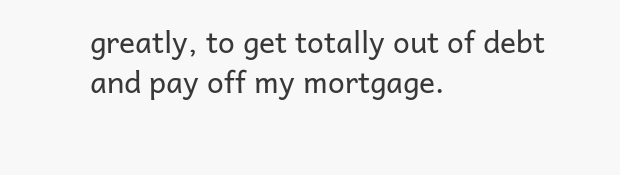greatly, to get totally out of debt and pay off my mortgage.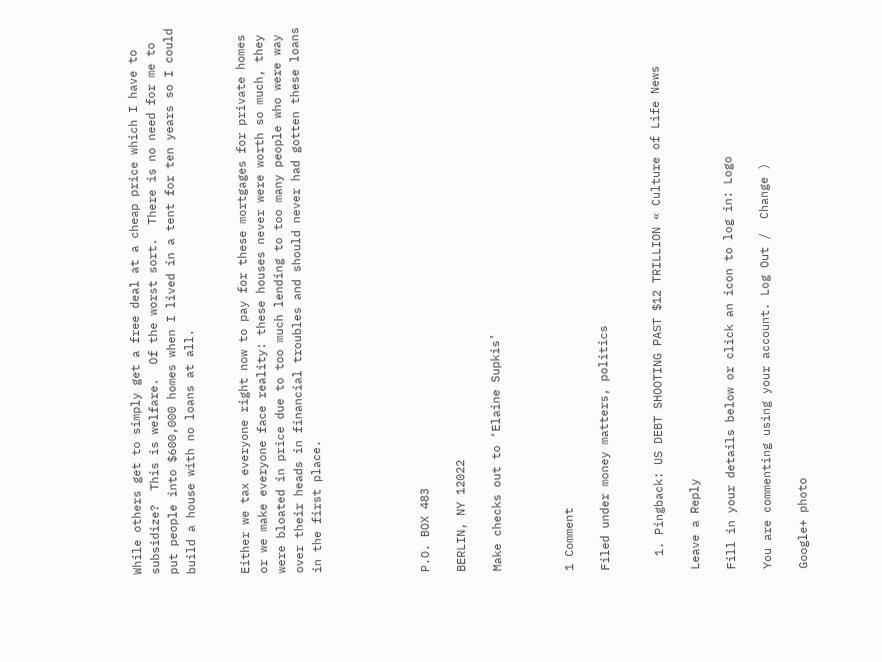While others get to simply get a free deal at a cheap price which I have to subsidize?  This is welfare.  Of the worst sort.  There is no need for me to put people into $600,000 homes when I lived in a tent for ten years so I could build a house with no loans at all.


Either we tax everyone right now to pay for these mortgages for private homes or we make everyone face reality: these houses never were worth so much, they were bloated in price due to too much lending to too many people who were way over their heads in financial troubles and should never had gotten these loans in the first place.





P.O. BOX 483

BERLIN, NY 12022

Make checks out to ‘Elaine Supkis’



1 Comment

Filed under money matters, politics


  1. Pingback: US DEBT SHOOTING PAST $12 TRILLION « Culture of Life News

Leave a Reply

Fill in your details below or click an icon to log in: Logo

You are commenting using your account. Log Out /  Change )

Google+ photo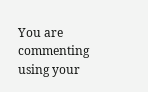You are commenting using your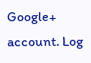Google+ account. Log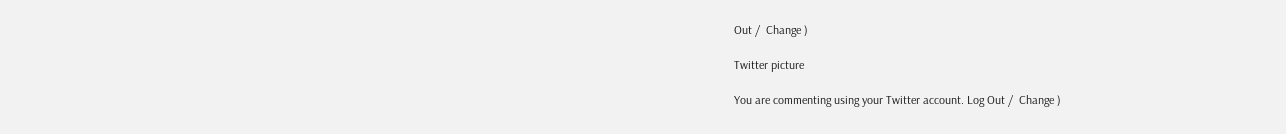Out /  Change )

Twitter picture

You are commenting using your Twitter account. Log Out /  Change )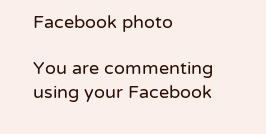Facebook photo

You are commenting using your Facebook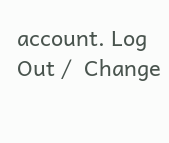account. Log Out /  Change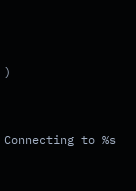)


Connecting to %s